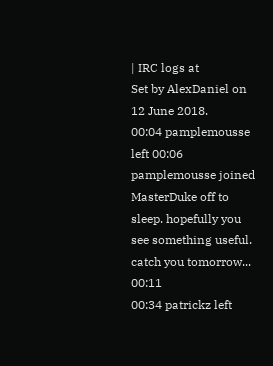| IRC logs at
Set by AlexDaniel on 12 June 2018.
00:04 pamplemousse left 00:06 pamplemousse joined
MasterDuke off to sleep. hopefully you see something useful. catch you tomorrow... 00:11
00:34 patrickz left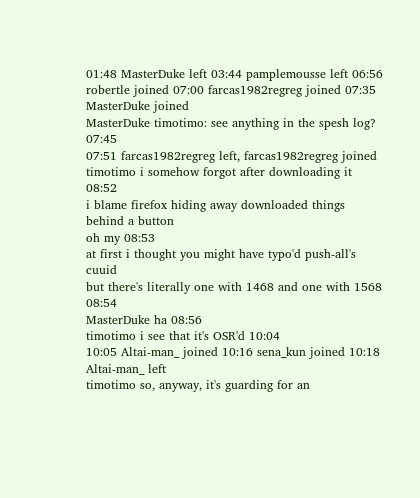01:48 MasterDuke left 03:44 pamplemousse left 06:56 robertle joined 07:00 farcas1982regreg joined 07:35 MasterDuke joined
MasterDuke timotimo: see anything in the spesh log? 07:45
07:51 farcas1982regreg left, farcas1982regreg joined
timotimo i somehow forgot after downloading it 08:52
i blame firefox hiding away downloaded things behind a button
oh my 08:53
at first i thought you might have typo'd push-all's cuuid
but there's literally one with 1468 and one with 1568 08:54
MasterDuke ha 08:56
timotimo i see that it's OSR'd 10:04
10:05 Altai-man_ joined 10:16 sena_kun joined 10:18 Altai-man_ left
timotimo so, anyway, it's guarding for an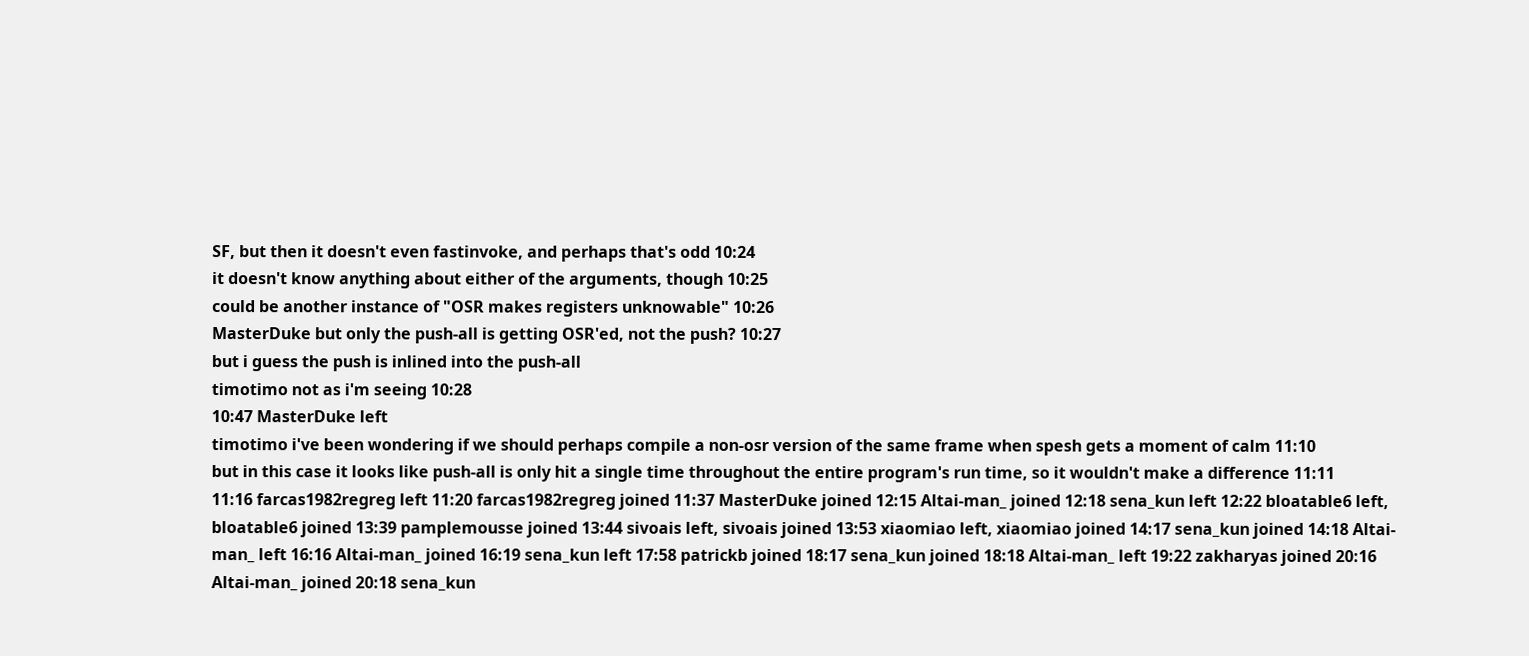SF, but then it doesn't even fastinvoke, and perhaps that's odd 10:24
it doesn't know anything about either of the arguments, though 10:25
could be another instance of "OSR makes registers unknowable" 10:26
MasterDuke but only the push-all is getting OSR'ed, not the push? 10:27
but i guess the push is inlined into the push-all
timotimo not as i'm seeing 10:28
10:47 MasterDuke left
timotimo i've been wondering if we should perhaps compile a non-osr version of the same frame when spesh gets a moment of calm 11:10
but in this case it looks like push-all is only hit a single time throughout the entire program's run time, so it wouldn't make a difference 11:11
11:16 farcas1982regreg left 11:20 farcas1982regreg joined 11:37 MasterDuke joined 12:15 Altai-man_ joined 12:18 sena_kun left 12:22 bloatable6 left, bloatable6 joined 13:39 pamplemousse joined 13:44 sivoais left, sivoais joined 13:53 xiaomiao left, xiaomiao joined 14:17 sena_kun joined 14:18 Altai-man_ left 16:16 Altai-man_ joined 16:19 sena_kun left 17:58 patrickb joined 18:17 sena_kun joined 18:18 Altai-man_ left 19:22 zakharyas joined 20:16 Altai-man_ joined 20:18 sena_kun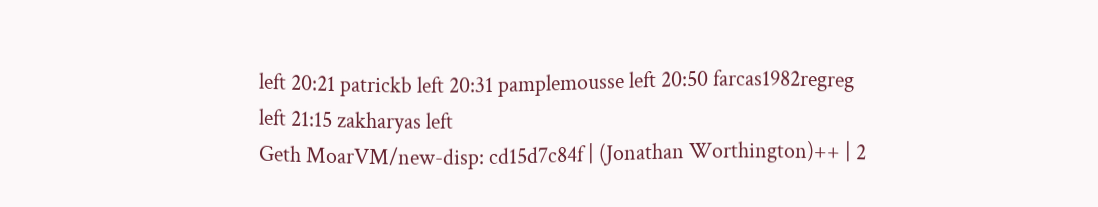left 20:21 patrickb left 20:31 pamplemousse left 20:50 farcas1982regreg left 21:15 zakharyas left
Geth MoarVM/new-disp: cd15d7c84f | (Jonathan Worthington)++ | 2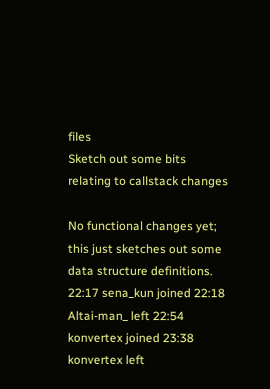files
Sketch out some bits relating to callstack changes

No functional changes yet; this just sketches out some data structure definitions.
22:17 sena_kun joined 22:18 Altai-man_ left 22:54 konvertex joined 23:38 konvertex left